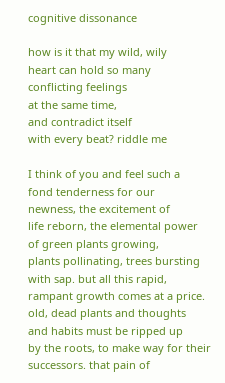cognitive dissonance

how is it that my wild, wily
heart can hold so many
conflicting feelings
at the same time,
and contradict itself
with every beat? riddle me

I think of you and feel such a
fond tenderness for our
newness, the excitement of
life reborn, the elemental power
of green plants growing,
plants pollinating, trees bursting
with sap. but all this rapid,
rampant growth comes at a price.
old, dead plants and thoughts
and habits must be ripped up
by the roots, to make way for their
successors. that pain of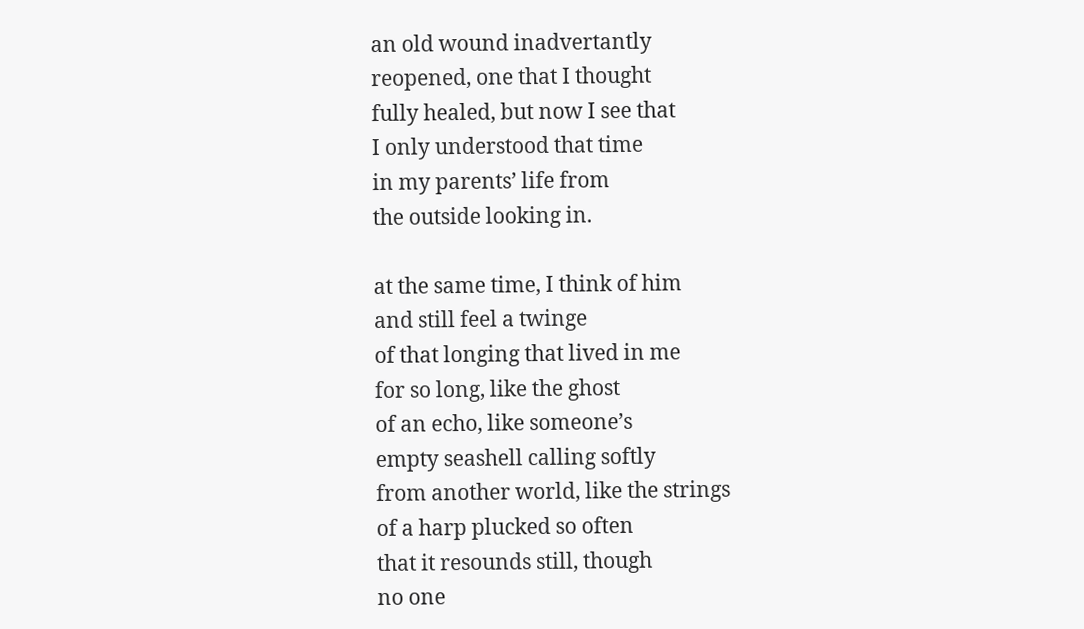an old wound inadvertantly
reopened, one that I thought
fully healed, but now I see that
I only understood that time
in my parents’ life from
the outside looking in.

at the same time, I think of him
and still feel a twinge
of that longing that lived in me
for so long, like the ghost
of an echo, like someone’s
empty seashell calling softly
from another world, like the strings
of a harp plucked so often
that it resounds still, though
no one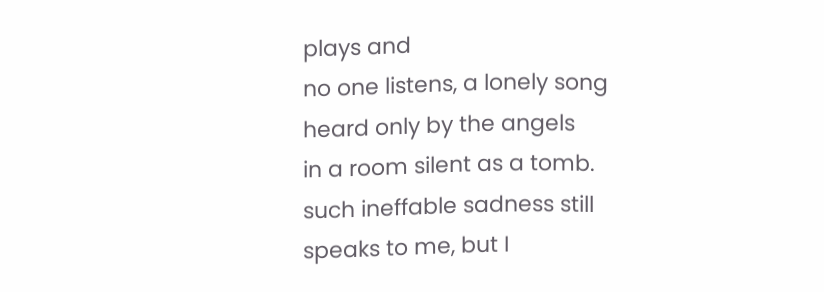plays and
no one listens, a lonely song
heard only by the angels
in a room silent as a tomb.
such ineffable sadness still
speaks to me, but I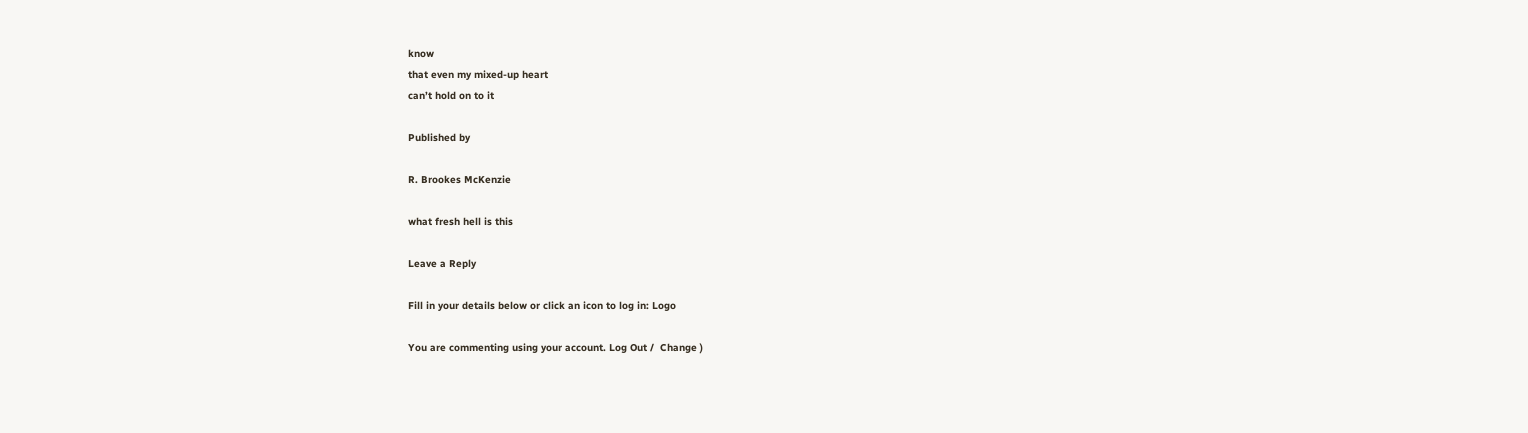know
that even my mixed-up heart
can’t hold on to it

Published by

R. Brookes McKenzie

what fresh hell is this

Leave a Reply

Fill in your details below or click an icon to log in: Logo

You are commenting using your account. Log Out /  Change )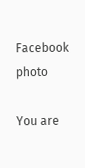Facebook photo

You are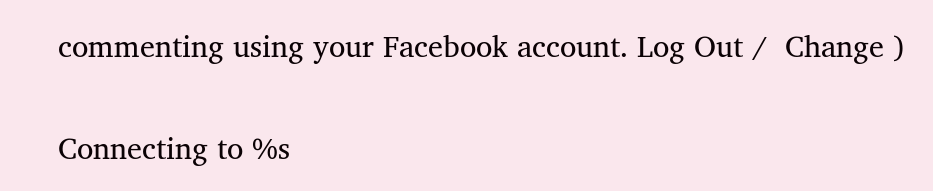commenting using your Facebook account. Log Out /  Change )

Connecting to %s